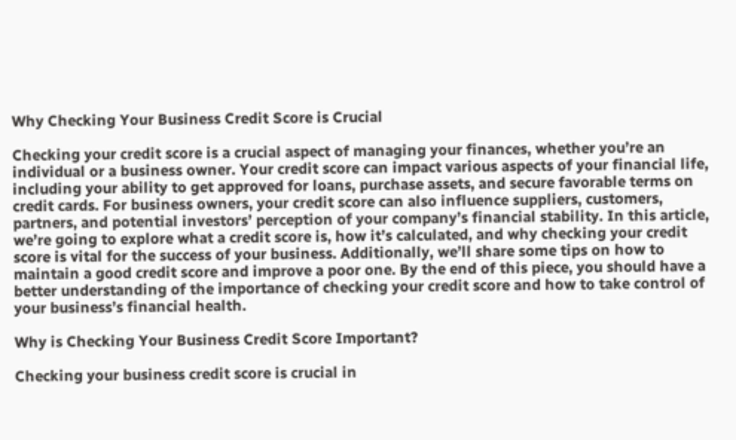Why Checking Your Business Credit Score is Crucial

Checking your credit score is a crucial aspect of managing your finances, whether you’re an individual or a business owner. Your credit score can impact various aspects of your financial life, including your ability to get approved for loans, purchase assets, and secure favorable terms on credit cards. For business owners, your credit score can also influence suppliers, customers, partners, and potential investors’ perception of your company’s financial stability. In this article, we’re going to explore what a credit score is, how it’s calculated, and why checking your credit score is vital for the success of your business. Additionally, we’ll share some tips on how to maintain a good credit score and improve a poor one. By the end of this piece, you should have a better understanding of the importance of checking your credit score and how to take control of your business’s financial health.

Why is Checking Your Business Credit Score Important?

Checking your business credit score is crucial in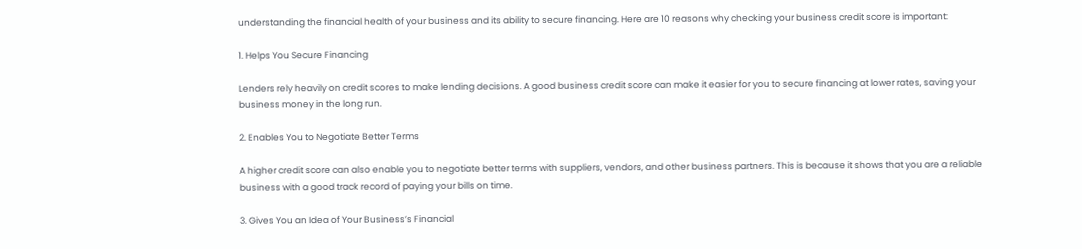understanding the financial health of your business and its ability to secure financing. Here are 10 reasons why checking your business credit score is important:

1. Helps You Secure Financing

Lenders rely heavily on credit scores to make lending decisions. A good business credit score can make it easier for you to secure financing at lower rates, saving your business money in the long run.

2. Enables You to Negotiate Better Terms

A higher credit score can also enable you to negotiate better terms with suppliers, vendors, and other business partners. This is because it shows that you are a reliable business with a good track record of paying your bills on time.

3. Gives You an Idea of Your Business’s Financial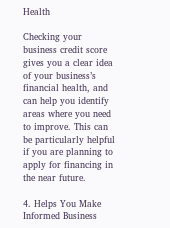Health

Checking your business credit score gives you a clear idea of your business’s financial health, and can help you identify areas where you need to improve. This can be particularly helpful if you are planning to apply for financing in the near future.

4. Helps You Make Informed Business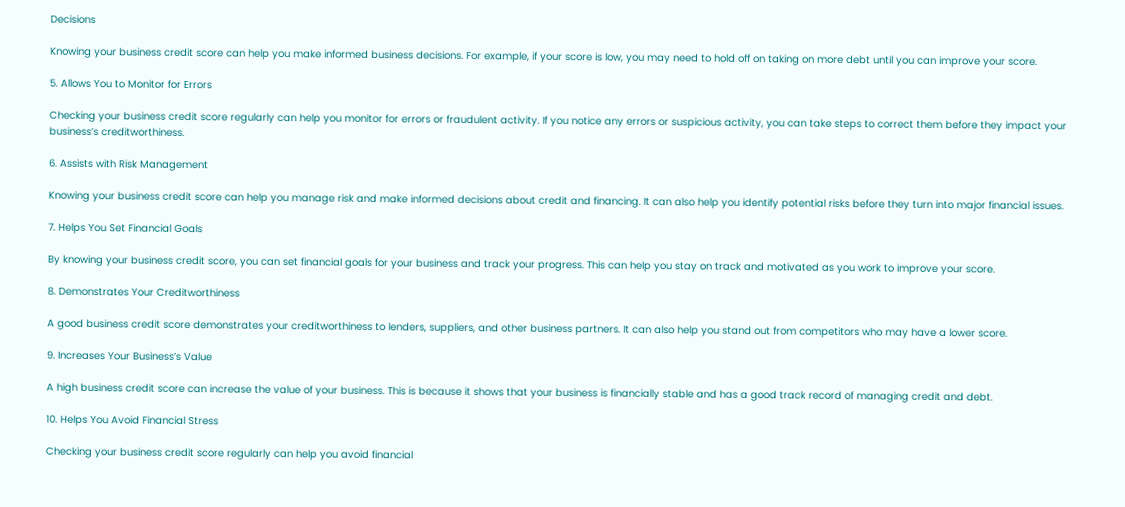Decisions

Knowing your business credit score can help you make informed business decisions. For example, if your score is low, you may need to hold off on taking on more debt until you can improve your score.

5. Allows You to Monitor for Errors

Checking your business credit score regularly can help you monitor for errors or fraudulent activity. If you notice any errors or suspicious activity, you can take steps to correct them before they impact your business’s creditworthiness.

6. Assists with Risk Management

Knowing your business credit score can help you manage risk and make informed decisions about credit and financing. It can also help you identify potential risks before they turn into major financial issues.

7. Helps You Set Financial Goals

By knowing your business credit score, you can set financial goals for your business and track your progress. This can help you stay on track and motivated as you work to improve your score.

8. Demonstrates Your Creditworthiness

A good business credit score demonstrates your creditworthiness to lenders, suppliers, and other business partners. It can also help you stand out from competitors who may have a lower score.

9. Increases Your Business’s Value

A high business credit score can increase the value of your business. This is because it shows that your business is financially stable and has a good track record of managing credit and debt.

10. Helps You Avoid Financial Stress

Checking your business credit score regularly can help you avoid financial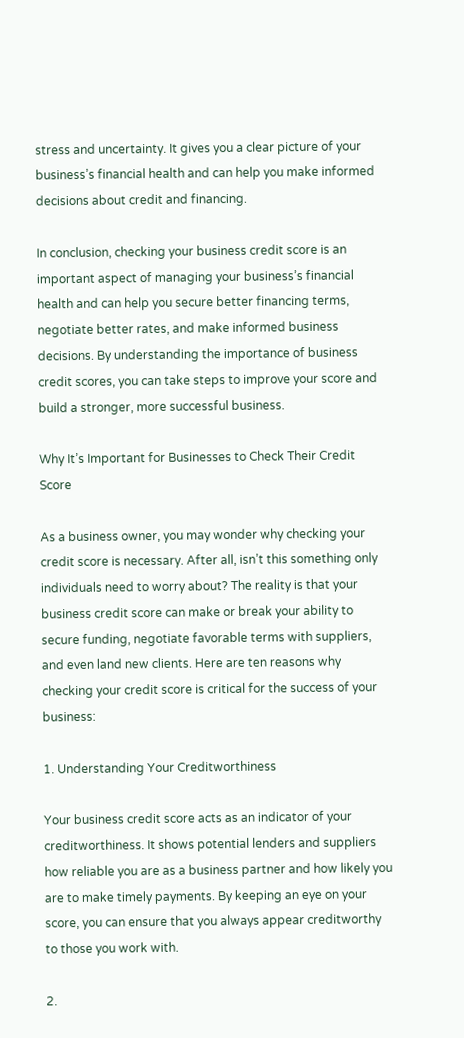stress and uncertainty. It gives you a clear picture of your business’s financial health and can help you make informed decisions about credit and financing.

In conclusion, checking your business credit score is an important aspect of managing your business’s financial health and can help you secure better financing terms, negotiate better rates, and make informed business decisions. By understanding the importance of business credit scores, you can take steps to improve your score and build a stronger, more successful business.

Why It’s Important for Businesses to Check Their Credit Score

As a business owner, you may wonder why checking your credit score is necessary. After all, isn’t this something only individuals need to worry about? The reality is that your business credit score can make or break your ability to secure funding, negotiate favorable terms with suppliers, and even land new clients. Here are ten reasons why checking your credit score is critical for the success of your business:

1. Understanding Your Creditworthiness

Your business credit score acts as an indicator of your creditworthiness. It shows potential lenders and suppliers how reliable you are as a business partner and how likely you are to make timely payments. By keeping an eye on your score, you can ensure that you always appear creditworthy to those you work with.

2.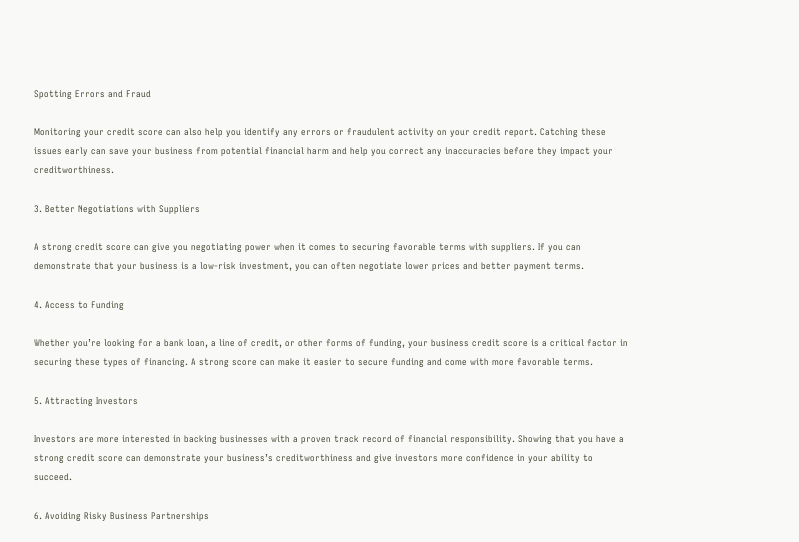Spotting Errors and Fraud

Monitoring your credit score can also help you identify any errors or fraudulent activity on your credit report. Catching these issues early can save your business from potential financial harm and help you correct any inaccuracies before they impact your creditworthiness.

3. Better Negotiations with Suppliers

A strong credit score can give you negotiating power when it comes to securing favorable terms with suppliers. If you can demonstrate that your business is a low-risk investment, you can often negotiate lower prices and better payment terms.

4. Access to Funding

Whether you’re looking for a bank loan, a line of credit, or other forms of funding, your business credit score is a critical factor in securing these types of financing. A strong score can make it easier to secure funding and come with more favorable terms.

5. Attracting Investors

Investors are more interested in backing businesses with a proven track record of financial responsibility. Showing that you have a strong credit score can demonstrate your business’s creditworthiness and give investors more confidence in your ability to succeed.

6. Avoiding Risky Business Partnerships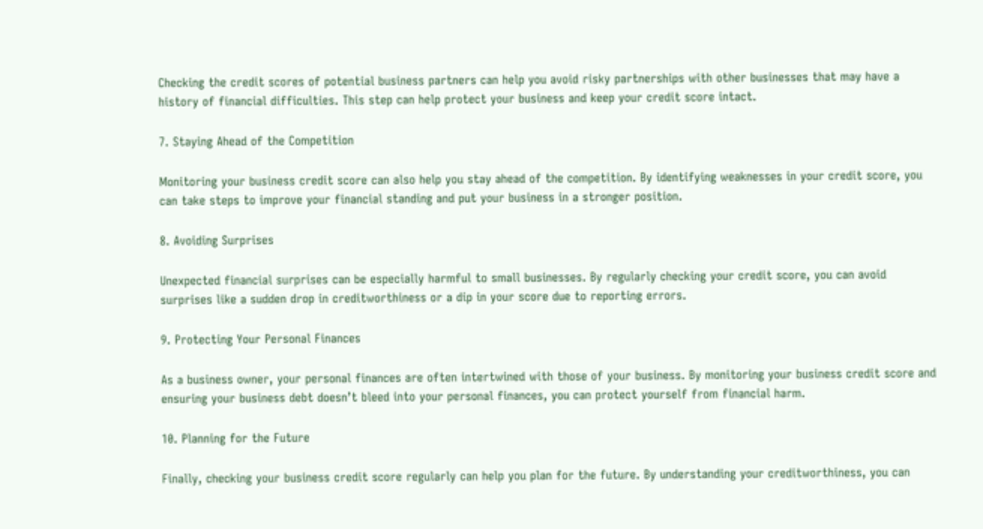Checking the credit scores of potential business partners can help you avoid risky partnerships with other businesses that may have a history of financial difficulties. This step can help protect your business and keep your credit score intact.

7. Staying Ahead of the Competition

Monitoring your business credit score can also help you stay ahead of the competition. By identifying weaknesses in your credit score, you can take steps to improve your financial standing and put your business in a stronger position.

8. Avoiding Surprises

Unexpected financial surprises can be especially harmful to small businesses. By regularly checking your credit score, you can avoid surprises like a sudden drop in creditworthiness or a dip in your score due to reporting errors.

9. Protecting Your Personal Finances

As a business owner, your personal finances are often intertwined with those of your business. By monitoring your business credit score and ensuring your business debt doesn’t bleed into your personal finances, you can protect yourself from financial harm.

10. Planning for the Future

Finally, checking your business credit score regularly can help you plan for the future. By understanding your creditworthiness, you can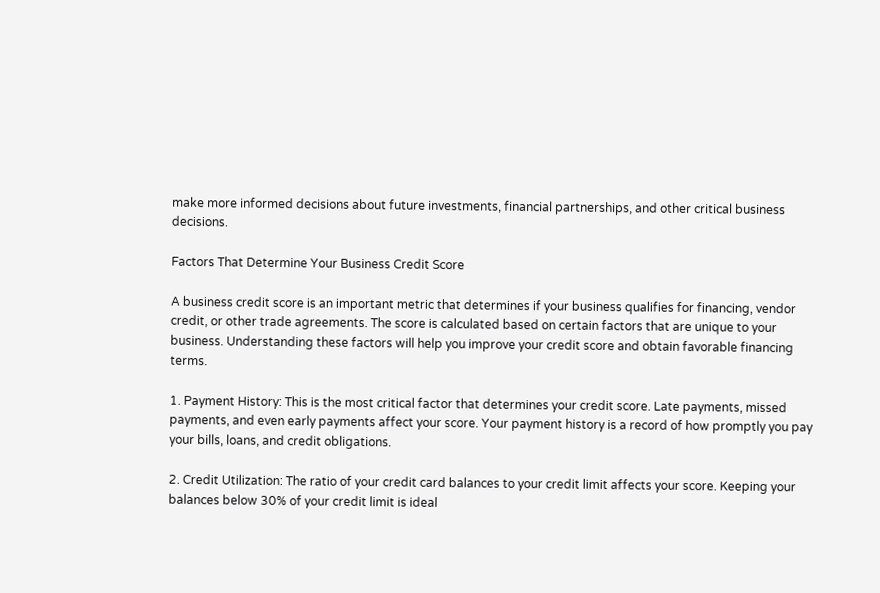make more informed decisions about future investments, financial partnerships, and other critical business decisions.

Factors That Determine Your Business Credit Score

A business credit score is an important metric that determines if your business qualifies for financing, vendor credit, or other trade agreements. The score is calculated based on certain factors that are unique to your business. Understanding these factors will help you improve your credit score and obtain favorable financing terms.

1. Payment History: This is the most critical factor that determines your credit score. Late payments, missed payments, and even early payments affect your score. Your payment history is a record of how promptly you pay your bills, loans, and credit obligations.

2. Credit Utilization: The ratio of your credit card balances to your credit limit affects your score. Keeping your balances below 30% of your credit limit is ideal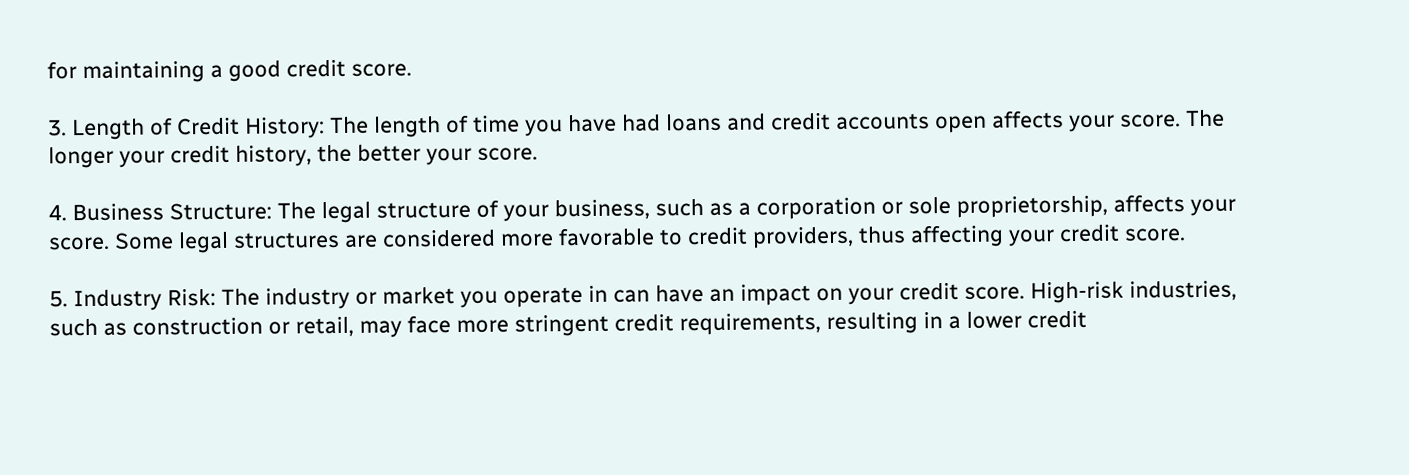for maintaining a good credit score.

3. Length of Credit History: The length of time you have had loans and credit accounts open affects your score. The longer your credit history, the better your score.

4. Business Structure: The legal structure of your business, such as a corporation or sole proprietorship, affects your score. Some legal structures are considered more favorable to credit providers, thus affecting your credit score.

5. Industry Risk: The industry or market you operate in can have an impact on your credit score. High-risk industries, such as construction or retail, may face more stringent credit requirements, resulting in a lower credit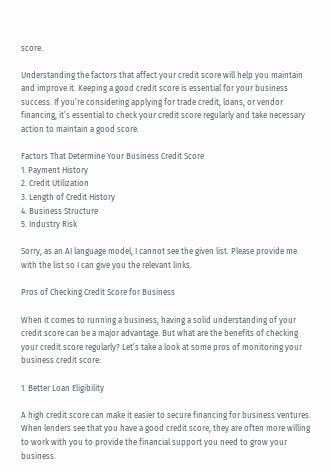score.

Understanding the factors that affect your credit score will help you maintain and improve it. Keeping a good credit score is essential for your business success. If you’re considering applying for trade credit, loans, or vendor financing, it’s essential to check your credit score regularly and take necessary action to maintain a good score.

Factors That Determine Your Business Credit Score
1. Payment History
2. Credit Utilization
3. Length of Credit History
4. Business Structure
5. Industry Risk

Sorry, as an AI language model, I cannot see the given list. Please provide me with the list so I can give you the relevant links.

Pros of Checking Credit Score for Business

When it comes to running a business, having a solid understanding of your credit score can be a major advantage. But what are the benefits of checking your credit score regularly? Let’s take a look at some pros of monitoring your business credit score:

1. Better Loan Eligibility

A high credit score can make it easier to secure financing for business ventures. When lenders see that you have a good credit score, they are often more willing to work with you to provide the financial support you need to grow your business.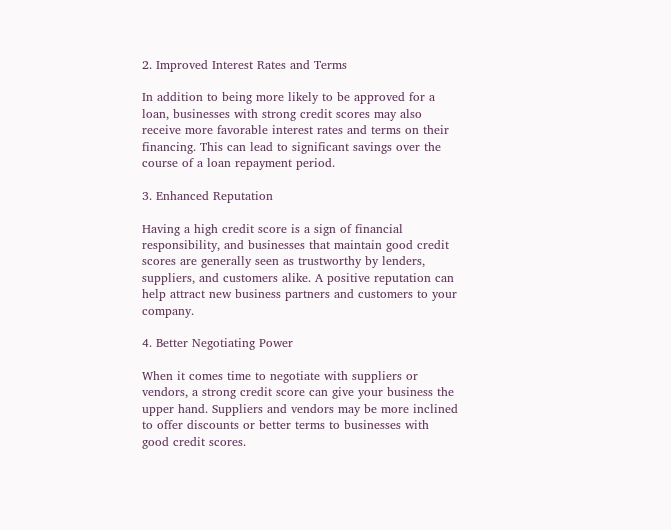2. Improved Interest Rates and Terms

In addition to being more likely to be approved for a loan, businesses with strong credit scores may also receive more favorable interest rates and terms on their financing. This can lead to significant savings over the course of a loan repayment period.

3. Enhanced Reputation

Having a high credit score is a sign of financial responsibility, and businesses that maintain good credit scores are generally seen as trustworthy by lenders, suppliers, and customers alike. A positive reputation can help attract new business partners and customers to your company.

4. Better Negotiating Power

When it comes time to negotiate with suppliers or vendors, a strong credit score can give your business the upper hand. Suppliers and vendors may be more inclined to offer discounts or better terms to businesses with good credit scores.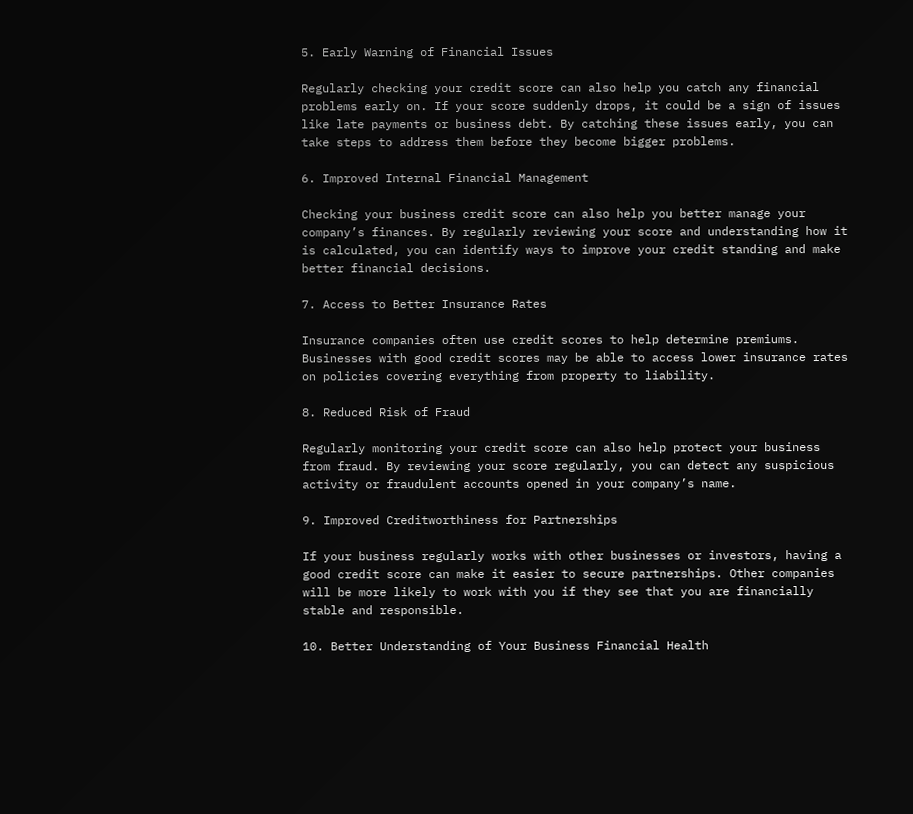5. Early Warning of Financial Issues

Regularly checking your credit score can also help you catch any financial problems early on. If your score suddenly drops, it could be a sign of issues like late payments or business debt. By catching these issues early, you can take steps to address them before they become bigger problems.

6. Improved Internal Financial Management

Checking your business credit score can also help you better manage your company’s finances. By regularly reviewing your score and understanding how it is calculated, you can identify ways to improve your credit standing and make better financial decisions.

7. Access to Better Insurance Rates

Insurance companies often use credit scores to help determine premiums. Businesses with good credit scores may be able to access lower insurance rates on policies covering everything from property to liability.

8. Reduced Risk of Fraud

Regularly monitoring your credit score can also help protect your business from fraud. By reviewing your score regularly, you can detect any suspicious activity or fraudulent accounts opened in your company’s name.

9. Improved Creditworthiness for Partnerships

If your business regularly works with other businesses or investors, having a good credit score can make it easier to secure partnerships. Other companies will be more likely to work with you if they see that you are financially stable and responsible.

10. Better Understanding of Your Business Financial Health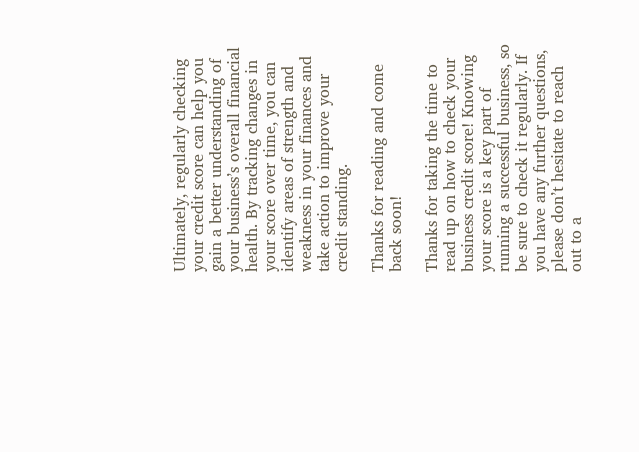Ultimately, regularly checking your credit score can help you gain a better understanding of your business’s overall financial health. By tracking changes in your score over time, you can identify areas of strength and weakness in your finances and take action to improve your credit standing.

Thanks for reading and come back soon!

Thanks for taking the time to read up on how to check your business credit score! Knowing your score is a key part of running a successful business, so be sure to check it regularly. If you have any further questions, please don’t hesitate to reach out to a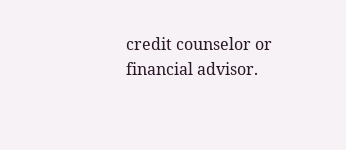credit counselor or financial advisor.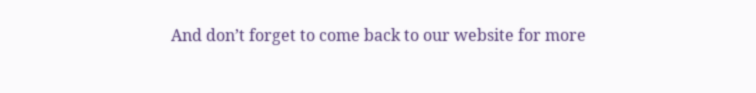And don’t forget to come back to our website for more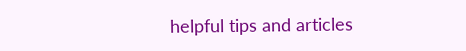helpful tips and articles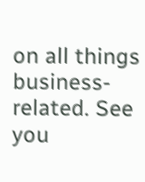on all things business-related. See you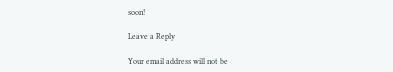soon!

Leave a Reply

Your email address will not be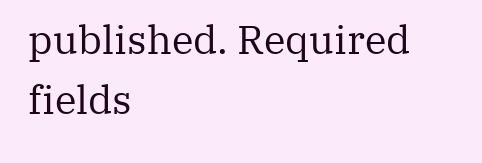published. Required fields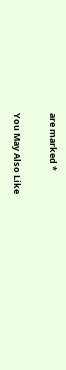are marked *

You May Also Like